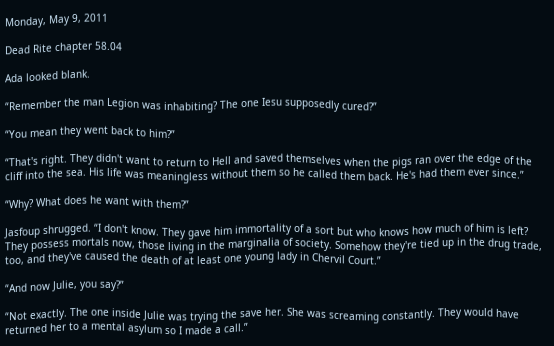Monday, May 9, 2011

Dead Rite chapter 58.04

Ada looked blank.

“Remember the man Legion was inhabiting? The one Iesu supposedly cured?”

“You mean they went back to him?”

“That's right. They didn't want to return to Hell and saved themselves when the pigs ran over the edge of the cliff into the sea. His life was meaningless without them so he called them back. He's had them ever since.”

“Why? What does he want with them?”

Jasfoup shrugged. “I don't know. They gave him immortality of a sort but who knows how much of him is left? They possess mortals now, those living in the marginalia of society. Somehow they're tied up in the drug trade, too, and they've caused the death of at least one young lady in Chervil Court.”

“And now Julie, you say?”

“Not exactly. The one inside Julie was trying the save her. She was screaming constantly. They would have returned her to a mental asylum so I made a call.”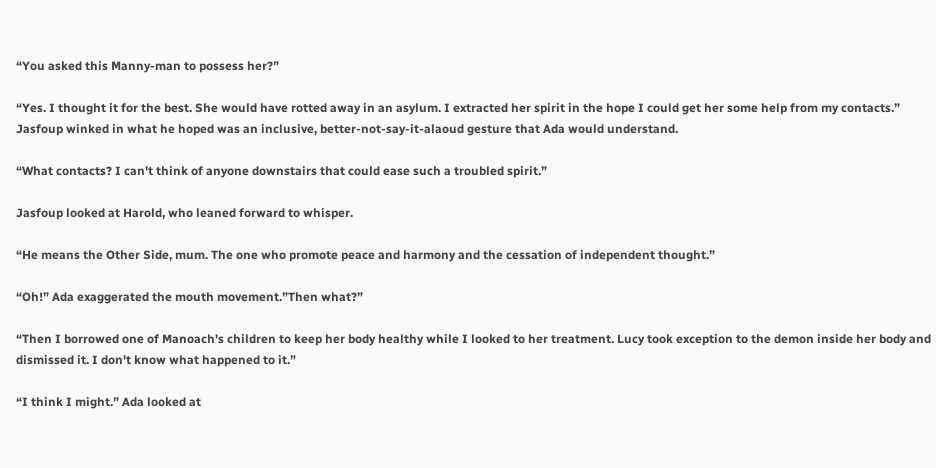“You asked this Manny-man to possess her?”

“Yes. I thought it for the best. She would have rotted away in an asylum. I extracted her spirit in the hope I could get her some help from my contacts.” Jasfoup winked in what he hoped was an inclusive, better-not-say-it-alaoud gesture that Ada would understand.

“What contacts? I can't think of anyone downstairs that could ease such a troubled spirit.”

Jasfoup looked at Harold, who leaned forward to whisper.

“He means the Other Side, mum. The one who promote peace and harmony and the cessation of independent thought.”

“Oh!” Ada exaggerated the mouth movement.”Then what?”

“Then I borrowed one of Manoach's children to keep her body healthy while I looked to her treatment. Lucy took exception to the demon inside her body and dismissed it. I don't know what happened to it.”

“I think I might.” Ada looked at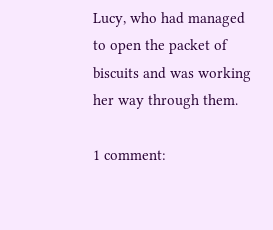Lucy, who had managed to open the packet of biscuits and was working her way through them.

1 comment: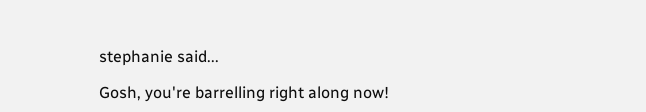stephanie said...

Gosh, you're barrelling right along now!